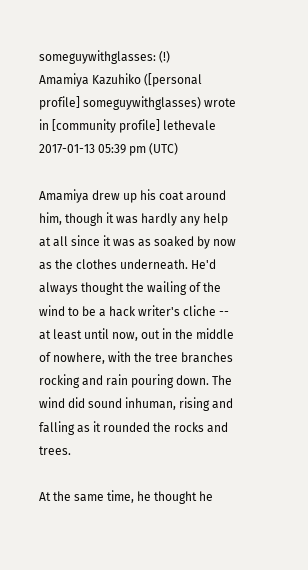someguywithglasses: (!)
Amamiya Kazuhiko ([personal profile] someguywithglasses) wrote in [community profile] lethevale 2017-01-13 05:39 pm (UTC)

Amamiya drew up his coat around him, though it was hardly any help at all since it was as soaked by now as the clothes underneath. He'd always thought the wailing of the wind to be a hack writer's cliche -- at least until now, out in the middle of nowhere, with the tree branches rocking and rain pouring down. The wind did sound inhuman, rising and falling as it rounded the rocks and trees.

At the same time, he thought he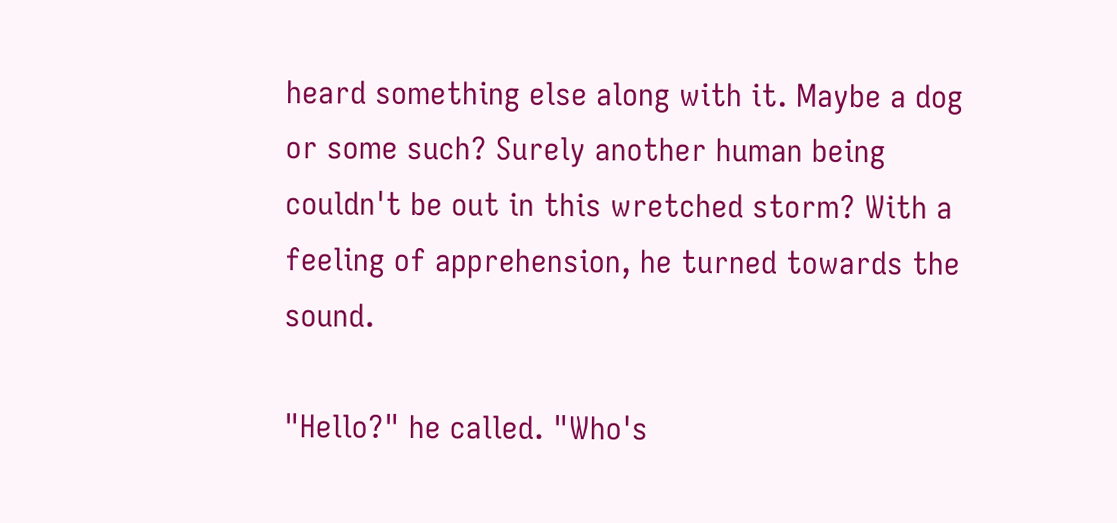heard something else along with it. Maybe a dog or some such? Surely another human being couldn't be out in this wretched storm? With a feeling of apprehension, he turned towards the sound.

"Hello?" he called. "Who's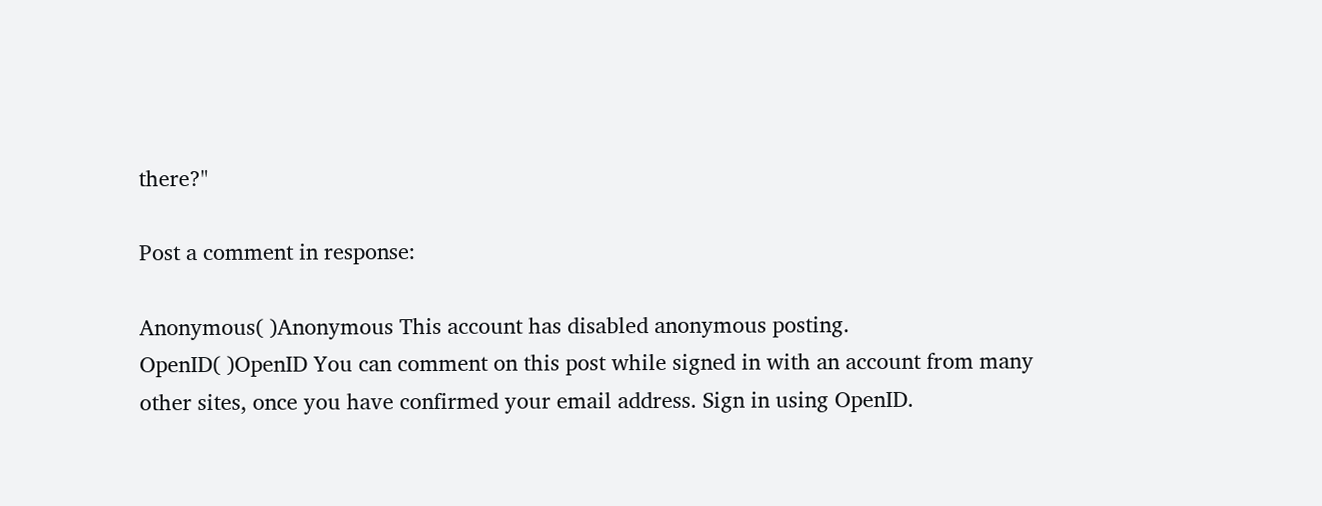there?"

Post a comment in response:

Anonymous( )Anonymous This account has disabled anonymous posting.
OpenID( )OpenID You can comment on this post while signed in with an account from many other sites, once you have confirmed your email address. Sign in using OpenID.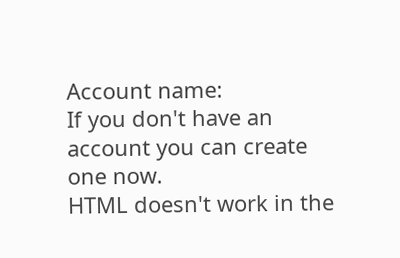Account name:
If you don't have an account you can create one now.
HTML doesn't work in the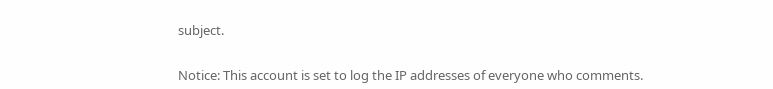subject.


Notice: This account is set to log the IP addresses of everyone who comments.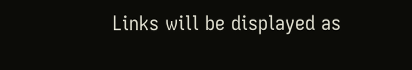Links will be displayed as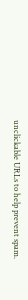unclickable URLs to help prevent spam.